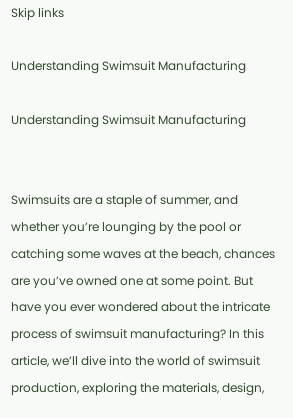Skip links

Understanding Swimsuit Manufacturing

Understanding Swimsuit Manufacturing


Swimsuits are a staple of summer, and whether you’re lounging by the pool or catching some waves at the beach, chances are you’ve owned one at some point. But have you ever wondered about the intricate process of swimsuit manufacturing? In this article, we’ll dive into the world of swimsuit production, exploring the materials, design,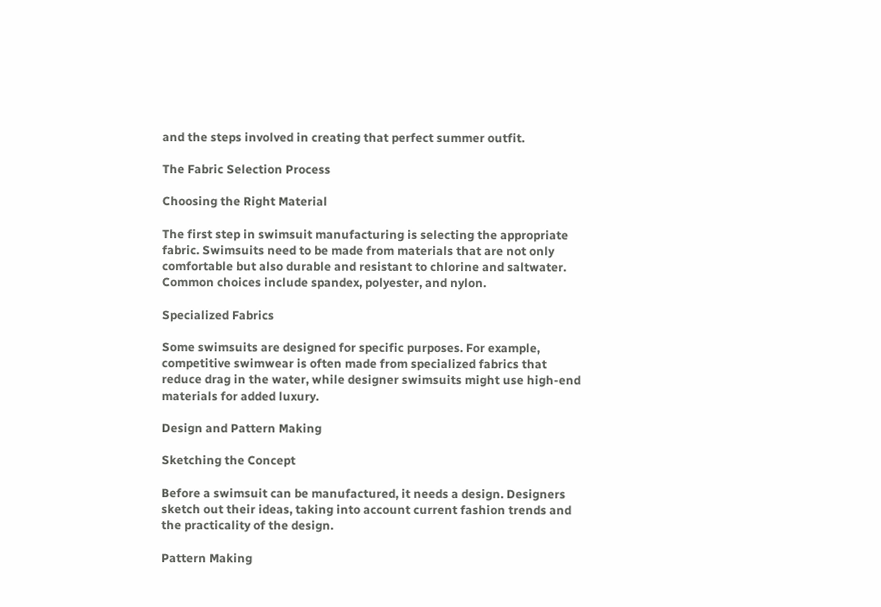and the steps involved in creating that perfect summer outfit.

The Fabric Selection Process

Choosing the Right Material

The first step in swimsuit manufacturing is selecting the appropriate fabric. Swimsuits need to be made from materials that are not only comfortable but also durable and resistant to chlorine and saltwater. Common choices include spandex, polyester, and nylon.

Specialized Fabrics

Some swimsuits are designed for specific purposes. For example, competitive swimwear is often made from specialized fabrics that reduce drag in the water, while designer swimsuits might use high-end materials for added luxury.

Design and Pattern Making

Sketching the Concept

Before a swimsuit can be manufactured, it needs a design. Designers sketch out their ideas, taking into account current fashion trends and the practicality of the design.

Pattern Making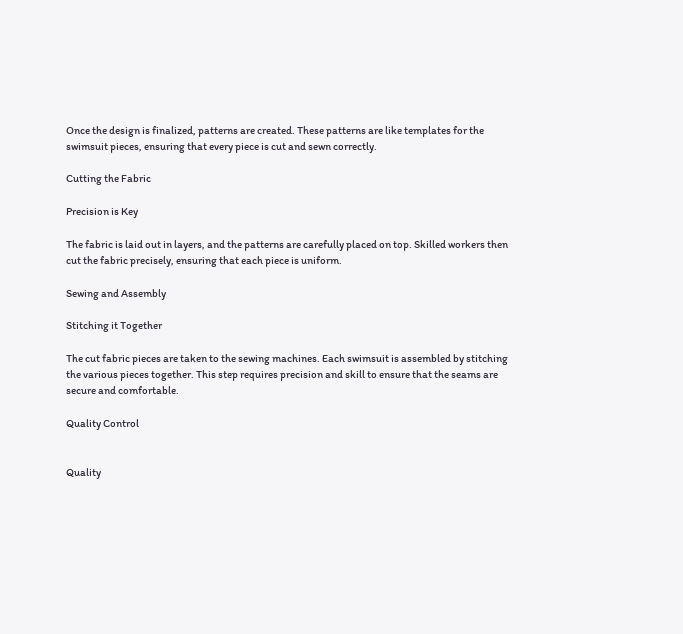Once the design is finalized, patterns are created. These patterns are like templates for the swimsuit pieces, ensuring that every piece is cut and sewn correctly.

Cutting the Fabric

Precision is Key

The fabric is laid out in layers, and the patterns are carefully placed on top. Skilled workers then cut the fabric precisely, ensuring that each piece is uniform.

Sewing and Assembly

Stitching it Together

The cut fabric pieces are taken to the sewing machines. Each swimsuit is assembled by stitching the various pieces together. This step requires precision and skill to ensure that the seams are secure and comfortable.

Quality Control


Quality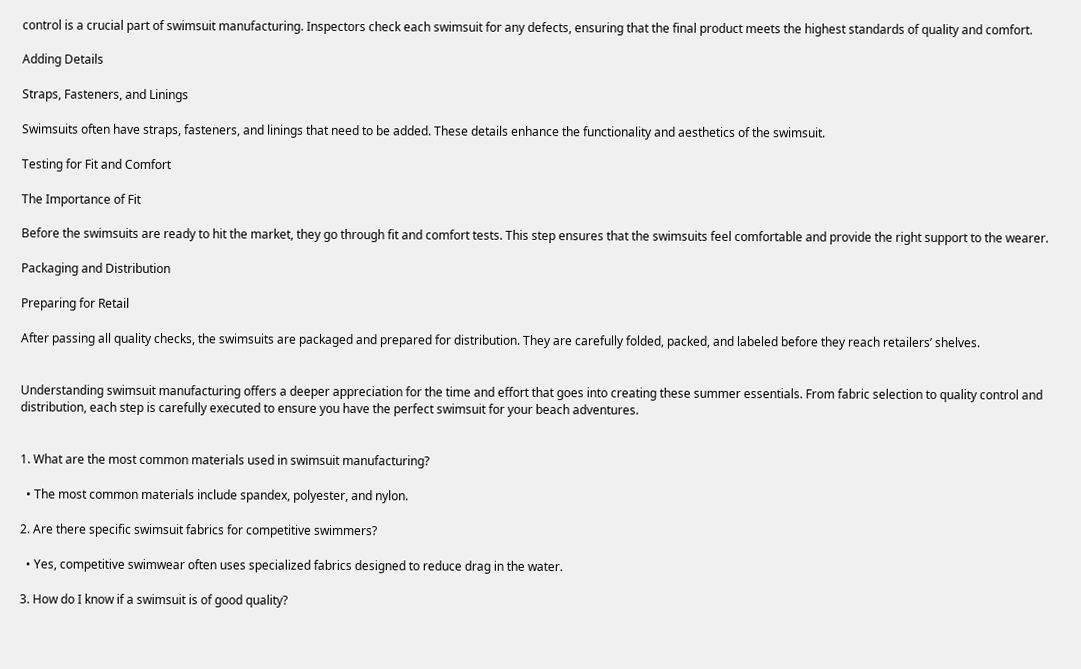control is a crucial part of swimsuit manufacturing. Inspectors check each swimsuit for any defects, ensuring that the final product meets the highest standards of quality and comfort.

Adding Details

Straps, Fasteners, and Linings

Swimsuits often have straps, fasteners, and linings that need to be added. These details enhance the functionality and aesthetics of the swimsuit.

Testing for Fit and Comfort

The Importance of Fit

Before the swimsuits are ready to hit the market, they go through fit and comfort tests. This step ensures that the swimsuits feel comfortable and provide the right support to the wearer.

Packaging and Distribution

Preparing for Retail

After passing all quality checks, the swimsuits are packaged and prepared for distribution. They are carefully folded, packed, and labeled before they reach retailers’ shelves.


Understanding swimsuit manufacturing offers a deeper appreciation for the time and effort that goes into creating these summer essentials. From fabric selection to quality control and distribution, each step is carefully executed to ensure you have the perfect swimsuit for your beach adventures.


1. What are the most common materials used in swimsuit manufacturing?

  • The most common materials include spandex, polyester, and nylon.

2. Are there specific swimsuit fabrics for competitive swimmers?

  • Yes, competitive swimwear often uses specialized fabrics designed to reduce drag in the water.

3. How do I know if a swimsuit is of good quality?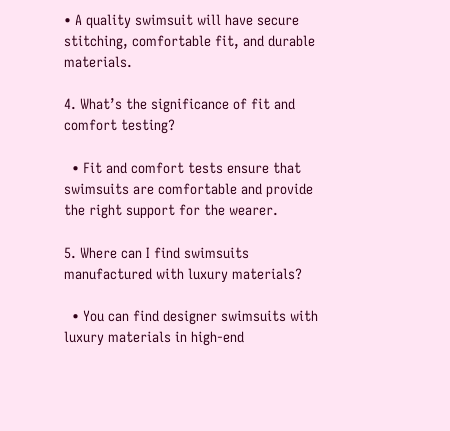• A quality swimsuit will have secure stitching, comfortable fit, and durable materials.

4. What’s the significance of fit and comfort testing?

  • Fit and comfort tests ensure that swimsuits are comfortable and provide the right support for the wearer.

5. Where can I find swimsuits manufactured with luxury materials?

  • You can find designer swimsuits with luxury materials in high-end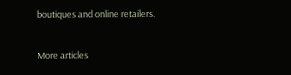boutiques and online retailers.

More articles